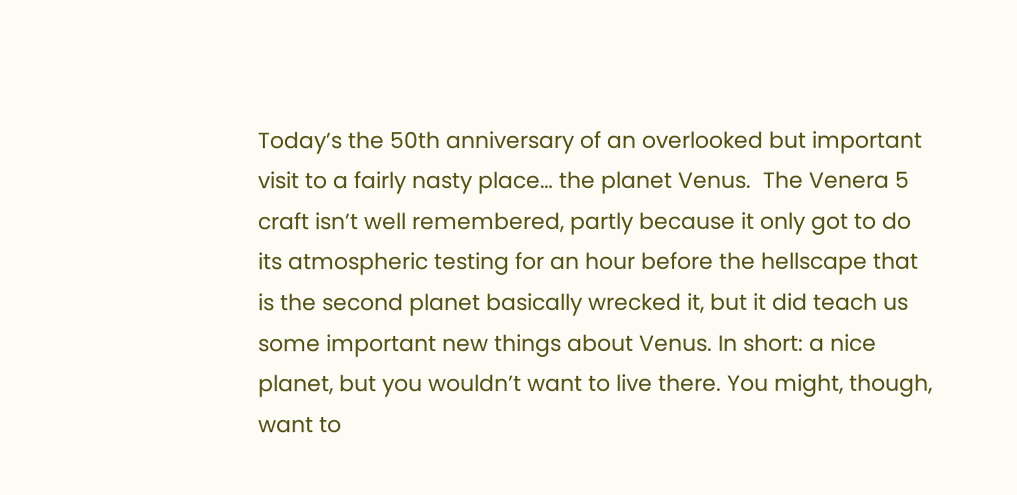Today’s the 50th anniversary of an overlooked but important visit to a fairly nasty place… the planet Venus.  The Venera 5 craft isn’t well remembered, partly because it only got to do its atmospheric testing for an hour before the hellscape that is the second planet basically wrecked it, but it did teach us some important new things about Venus. In short: a nice planet, but you wouldn’t want to live there. You might, though, want to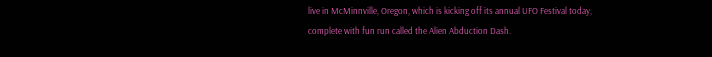live in McMinnville, Oregon, which is kicking off its annual UFO Festival today, complete with fun run called the Alien Abduction Dash.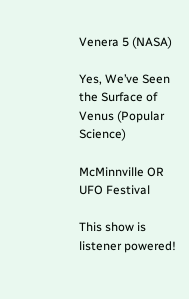Venera 5 (NASA)

Yes, We’ve Seen the Surface of Venus (Popular Science)

McMinnville OR UFO Festival

This show is listener powered!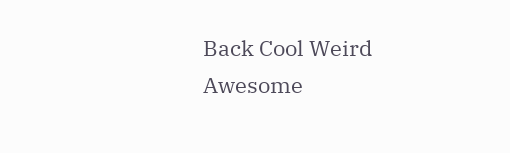Back Cool Weird Awesome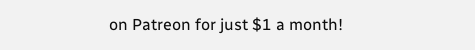on Patreon for just $1 a month!